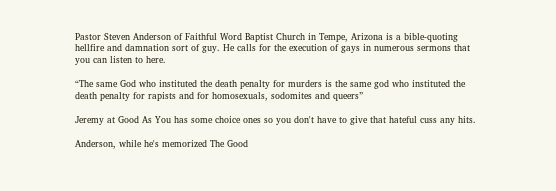Pastor Steven Anderson of Faithful Word Baptist Church in Tempe, Arizona is a bible-quoting hellfire and damnation sort of guy. He calls for the execution of gays in numerous sermons that you can listen to here.

“The same God who instituted the death penalty for murders is the same god who instituted the death penalty for rapists and for homosexuals, sodomites and queers”

Jeremy at Good As You has some choice ones so you don't have to give that hateful cuss any hits.

Anderson, while he's memorized The Good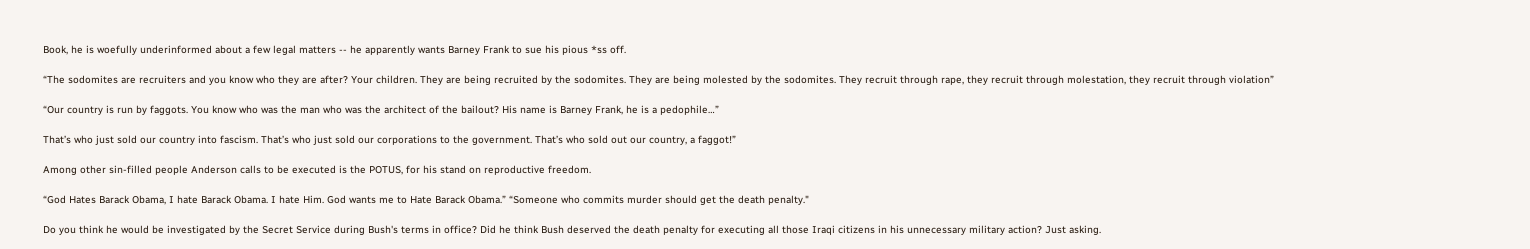Book, he is woefully underinformed about a few legal matters -- he apparently wants Barney Frank to sue his pious *ss off.

“The sodomites are recruiters and you know who they are after? Your children. They are being recruited by the sodomites. They are being molested by the sodomites. They recruit through rape, they recruit through molestation, they recruit through violation”

“Our country is run by faggots. You know who was the man who was the architect of the bailout? His name is Barney Frank, he is a pedophile…”

That’s who just sold our country into fascism. That’s who just sold our corporations to the government. That’s who sold out our country, a faggot!”

Among other sin-filled people Anderson calls to be executed is the POTUS, for his stand on reproductive freedom.

“God Hates Barack Obama, I hate Barack Obama. I hate Him. God wants me to Hate Barack Obama.” “Someone who commits murder should get the death penalty."

Do you think he would be investigated by the Secret Service during Bush's terms in office? Did he think Bush deserved the death penalty for executing all those Iraqi citizens in his unnecessary military action? Just asking.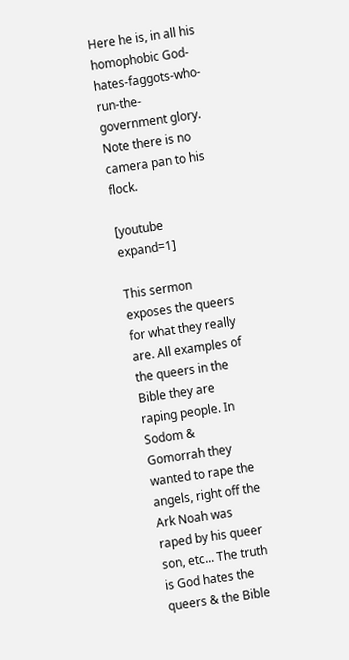Here he is, in all his homophobic God-hates-faggots-who-run-the-government glory. Note there is no camera pan to his flock.

[youtube expand=1]

This sermon exposes the queers for what they really are. All examples of the queers in the Bible they are raping people. In Sodom & Gomorrah they wanted to rape the angels, right off the Ark Noah was raped by his queer son, etc... The truth is God hates the queers & the Bible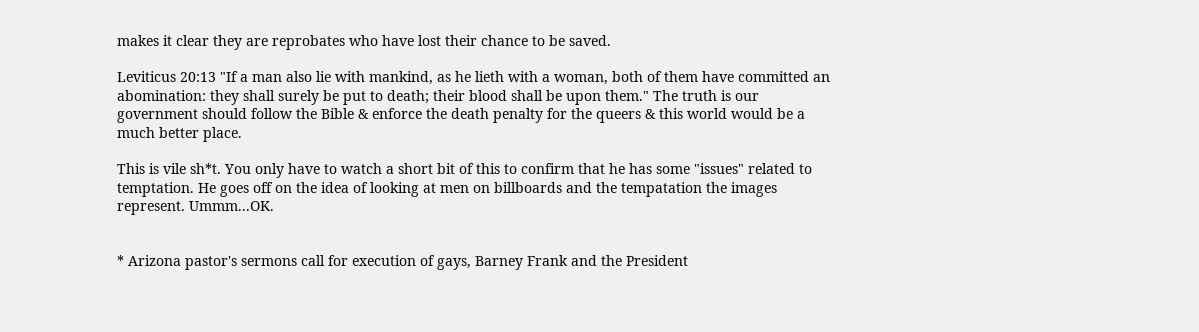makes it clear they are reprobates who have lost their chance to be saved.

Leviticus 20:13 "If a man also lie with mankind, as he lieth with a woman, both of them have committed an abomination: they shall surely be put to death; their blood shall be upon them." The truth is our government should follow the Bible & enforce the death penalty for the queers & this world would be a much better place.

This is vile sh*t. You only have to watch a short bit of this to confirm that he has some "issues" related to temptation. He goes off on the idea of looking at men on billboards and the tempatation the images represent. Ummm...OK.


* Arizona pastor's sermons call for execution of gays, Barney Frank and the President